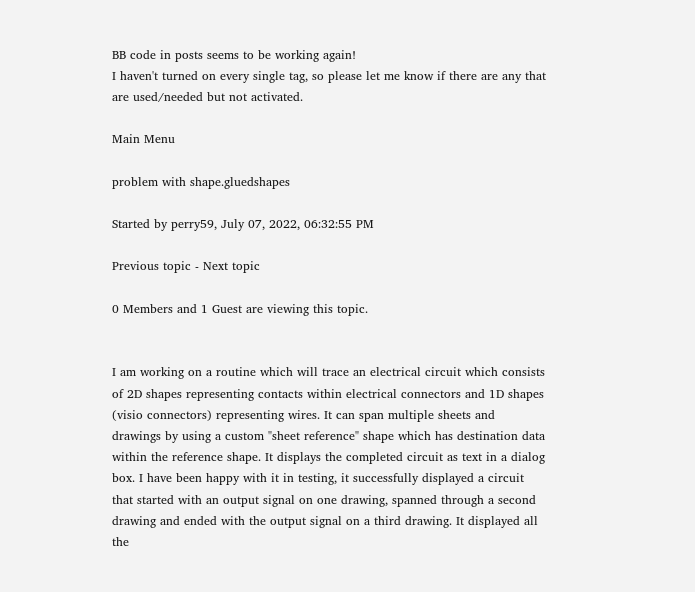BB code in posts seems to be working again!
I haven't turned on every single tag, so please let me know if there are any that are used/needed but not activated.

Main Menu

problem with shape.gluedshapes

Started by perry59, July 07, 2022, 06:32:55 PM

Previous topic - Next topic

0 Members and 1 Guest are viewing this topic.


I am working on a routine which will trace an electrical circuit which consists of 2D shapes representing contacts within electrical connectors and 1D shapes (visio connectors) representing wires. It can span multiple sheets and drawings by using a custom "sheet reference" shape which has destination data within the reference shape. It displays the completed circuit as text in a dialog box. I have been happy with it in testing, it successfully displayed a circuit that started with an output signal on one drawing, spanned through a second drawing and ended with the output signal on a third drawing. It displayed all the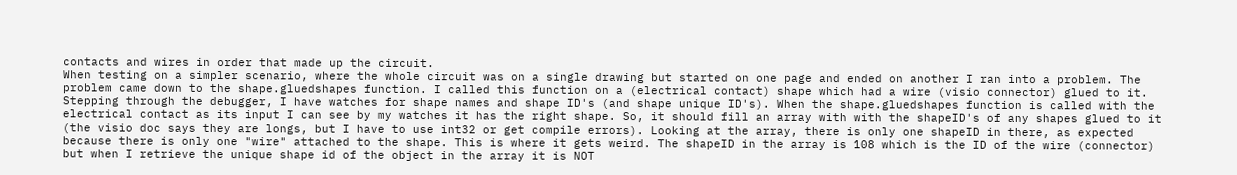contacts and wires in order that made up the circuit.
When testing on a simpler scenario, where the whole circuit was on a single drawing but started on one page and ended on another I ran into a problem. The problem came down to the shape.gluedshapes function. I called this function on a (electrical contact) shape which had a wire (visio connector) glued to it. Stepping through the debugger, I have watches for shape names and shape ID's (and shape unique ID's). When the shape.gluedshapes function is called with the electrical contact as its input I can see by my watches it has the right shape. So, it should fill an array with with the shapeID's of any shapes glued to it (the visio doc says they are longs, but I have to use int32 or get compile errors). Looking at the array, there is only one shapeID in there, as expected because there is only one "wire" attached to the shape. This is where it gets weird. The shapeID in the array is 108 which is the ID of the wire (connector) but when I retrieve the unique shape id of the object in the array it is NOT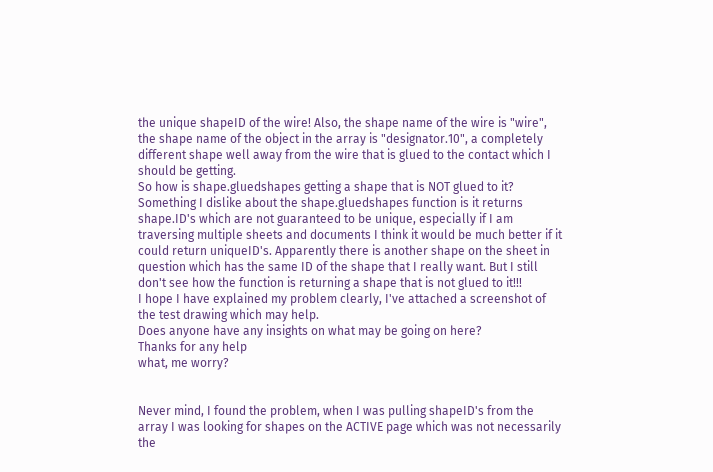the unique shapeID of the wire! Also, the shape name of the wire is "wire", the shape name of the object in the array is "designator.10", a completely different shape well away from the wire that is glued to the contact which I should be getting.
So how is shape.gluedshapes getting a shape that is NOT glued to it?
Something I dislike about the shape.gluedshapes function is it returns shape.ID's which are not guaranteed to be unique, especially if I am traversing multiple sheets and documents I think it would be much better if it could return uniqueID's. Apparently there is another shape on the sheet in question which has the same ID of the shape that I really want. But I still don't see how the function is returning a shape that is not glued to it!!!
I hope I have explained my problem clearly, I've attached a screenshot of the test drawing which may help.
Does anyone have any insights on what may be going on here?
Thanks for any help
what, me worry?


Never mind, I found the problem, when I was pulling shapeID's from the array I was looking for shapes on the ACTIVE page which was not necessarily the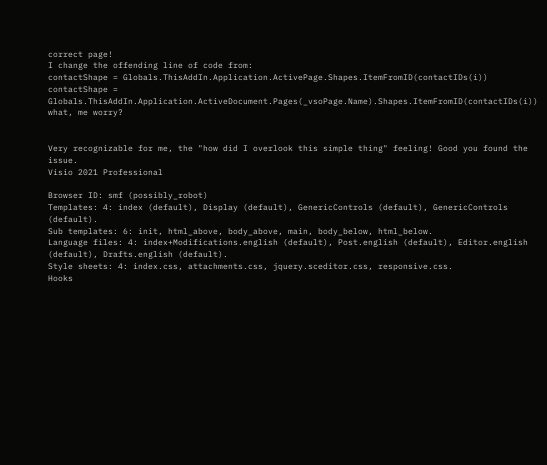correct page!
I change the offending line of code from:
contactShape = Globals.ThisAddIn.Application.ActivePage.Shapes.ItemFromID(contactIDs(i))
contactShape = Globals.ThisAddIn.Application.ActiveDocument.Pages(_vsoPage.Name).Shapes.ItemFromID(contactIDs(i))
what, me worry?


Very recognizable for me, the "how did I overlook this simple thing" feeling! Good you found the issue.
Visio 2021 Professional

Browser ID: smf (possibly_robot)
Templates: 4: index (default), Display (default), GenericControls (default), GenericControls (default).
Sub templates: 6: init, html_above, body_above, main, body_below, html_below.
Language files: 4: index+Modifications.english (default), Post.english (default), Editor.english (default), Drafts.english (default).
Style sheets: 4: index.css, attachments.css, jquery.sceditor.css, responsive.css.
Hooks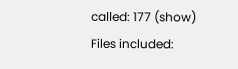called: 177 (show)
Files included: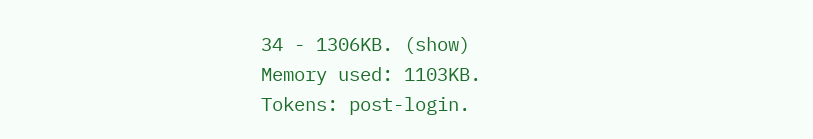34 - 1306KB. (show)
Memory used: 1103KB.
Tokens: post-login.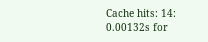Cache hits: 14: 0.00132s for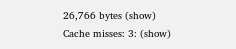26,766 bytes (show)
Cache misses: 3: (show)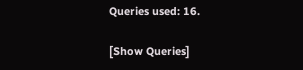Queries used: 16.

[Show Queries]